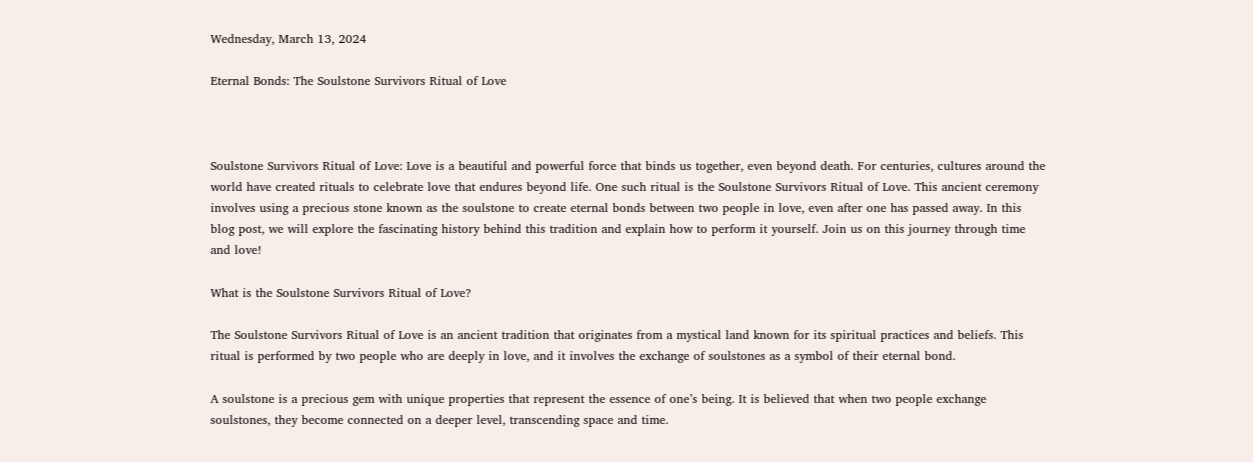Wednesday, March 13, 2024

Eternal Bonds: The Soulstone Survivors Ritual of Love



Soulstone Survivors Ritual of Love: Love is a beautiful and powerful force that binds us together, even beyond death. For centuries, cultures around the world have created rituals to celebrate love that endures beyond life. One such ritual is the Soulstone Survivors Ritual of Love. This ancient ceremony involves using a precious stone known as the soulstone to create eternal bonds between two people in love, even after one has passed away. In this blog post, we will explore the fascinating history behind this tradition and explain how to perform it yourself. Join us on this journey through time and love!

What is the Soulstone Survivors Ritual of Love?

The Soulstone Survivors Ritual of Love is an ancient tradition that originates from a mystical land known for its spiritual practices and beliefs. This ritual is performed by two people who are deeply in love, and it involves the exchange of soulstones as a symbol of their eternal bond.

A soulstone is a precious gem with unique properties that represent the essence of one’s being. It is believed that when two people exchange soulstones, they become connected on a deeper level, transcending space and time.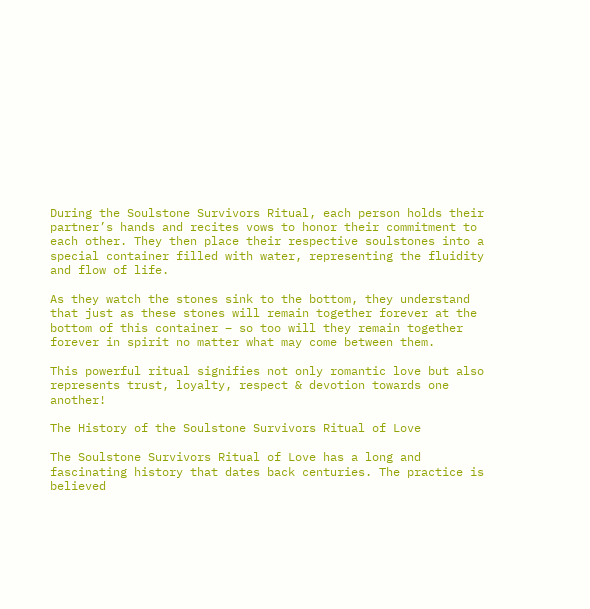During the Soulstone Survivors Ritual, each person holds their partner’s hands and recites vows to honor their commitment to each other. They then place their respective soulstones into a special container filled with water, representing the fluidity and flow of life.

As they watch the stones sink to the bottom, they understand that just as these stones will remain together forever at the bottom of this container – so too will they remain together forever in spirit no matter what may come between them.

This powerful ritual signifies not only romantic love but also represents trust, loyalty, respect & devotion towards one another!

The History of the Soulstone Survivors Ritual of Love

The Soulstone Survivors Ritual of Love has a long and fascinating history that dates back centuries. The practice is believed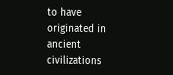to have originated in ancient civilizations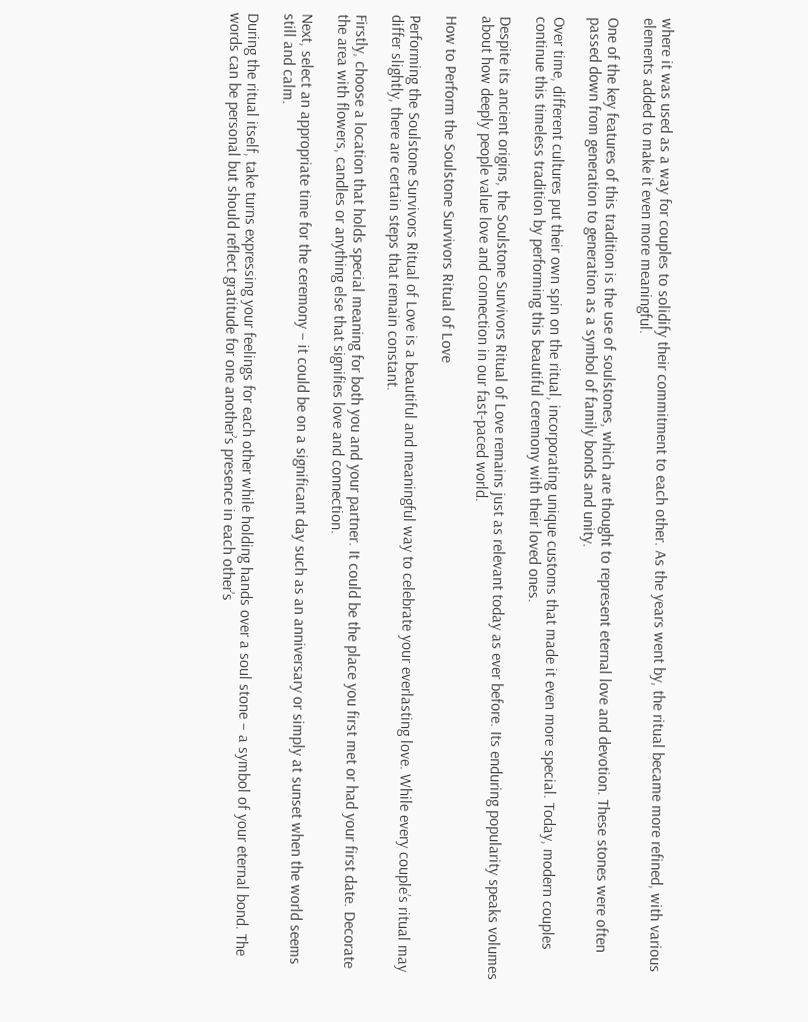where it was used as a way for couples to solidify their commitment to each other. As the years went by, the ritual became more refined, with various elements added to make it even more meaningful.

One of the key features of this tradition is the use of soulstones, which are thought to represent eternal love and devotion. These stones were often passed down from generation to generation as a symbol of family bonds and unity.

Over time, different cultures put their own spin on the ritual, incorporating unique customs that made it even more special. Today, modern couples continue this timeless tradition by performing this beautiful ceremony with their loved ones.

Despite its ancient origins, the Soulstone Survivors Ritual of Love remains just as relevant today as ever before. Its enduring popularity speaks volumes about how deeply people value love and connection in our fast-paced world.

How to Perform the Soulstone Survivors Ritual of Love

Performing the Soulstone Survivors Ritual of Love is a beautiful and meaningful way to celebrate your everlasting love. While every couple’s ritual may differ slightly, there are certain steps that remain constant.

Firstly, choose a location that holds special meaning for both you and your partner. It could be the place you first met or had your first date. Decorate the area with flowers, candles or anything else that signifies love and connection.

Next, select an appropriate time for the ceremony – it could be on a significant day such as an anniversary or simply at sunset when the world seems still and calm.

During the ritual itself, take turns expressing your feelings for each other while holding hands over a soul stone – a symbol of your eternal bond. The words can be personal but should reflect gratitude for one another’s presence in each other’s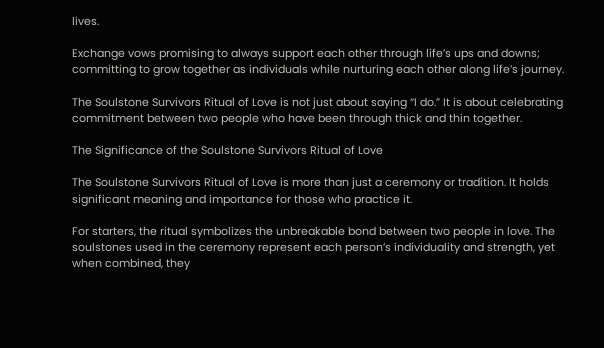lives.

Exchange vows promising to always support each other through life’s ups and downs; committing to grow together as individuals while nurturing each other along life’s journey.

The Soulstone Survivors Ritual of Love is not just about saying “I do.” It is about celebrating commitment between two people who have been through thick and thin together.

The Significance of the Soulstone Survivors Ritual of Love

The Soulstone Survivors Ritual of Love is more than just a ceremony or tradition. It holds significant meaning and importance for those who practice it.

For starters, the ritual symbolizes the unbreakable bond between two people in love. The soulstones used in the ceremony represent each person’s individuality and strength, yet when combined, they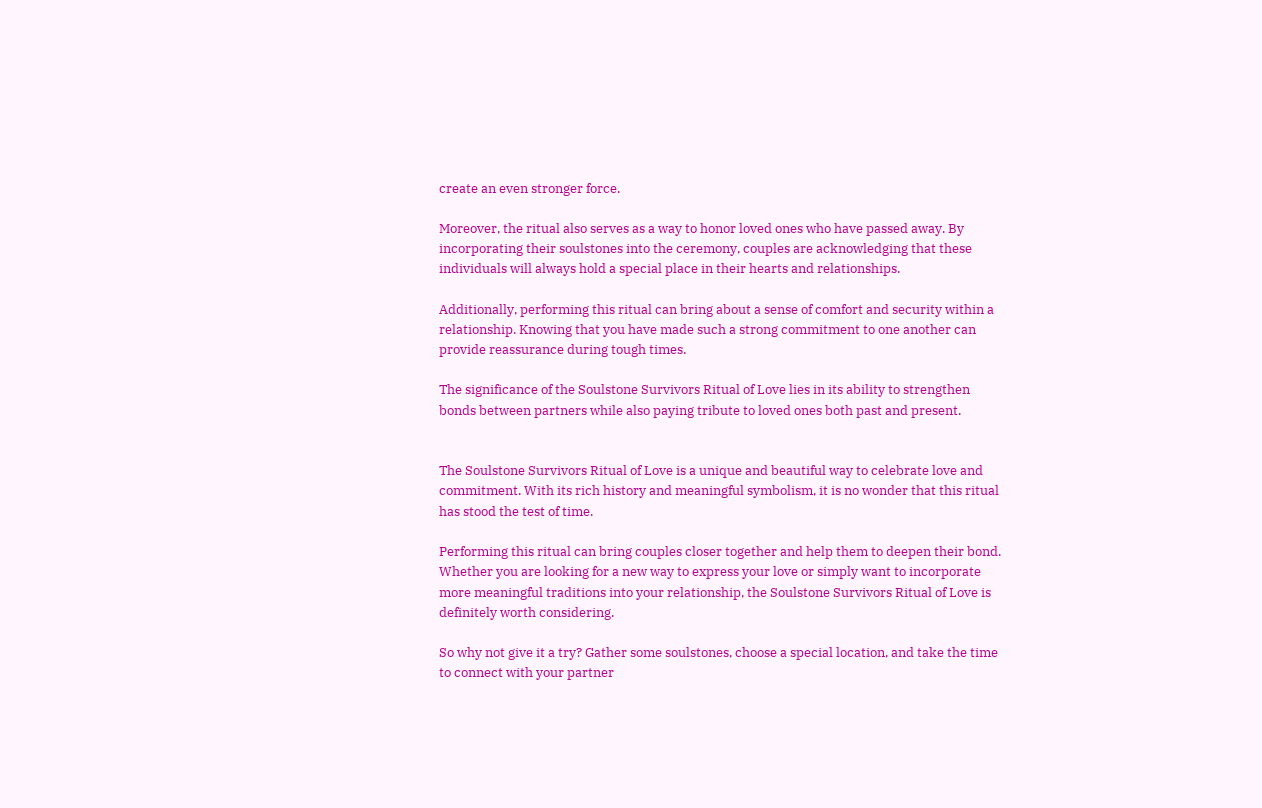create an even stronger force.

Moreover, the ritual also serves as a way to honor loved ones who have passed away. By incorporating their soulstones into the ceremony, couples are acknowledging that these individuals will always hold a special place in their hearts and relationships.

Additionally, performing this ritual can bring about a sense of comfort and security within a relationship. Knowing that you have made such a strong commitment to one another can provide reassurance during tough times.

The significance of the Soulstone Survivors Ritual of Love lies in its ability to strengthen bonds between partners while also paying tribute to loved ones both past and present.


The Soulstone Survivors Ritual of Love is a unique and beautiful way to celebrate love and commitment. With its rich history and meaningful symbolism, it is no wonder that this ritual has stood the test of time.

Performing this ritual can bring couples closer together and help them to deepen their bond. Whether you are looking for a new way to express your love or simply want to incorporate more meaningful traditions into your relationship, the Soulstone Survivors Ritual of Love is definitely worth considering.

So why not give it a try? Gather some soulstones, choose a special location, and take the time to connect with your partner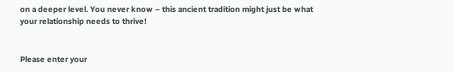on a deeper level. You never know – this ancient tradition might just be what your relationship needs to thrive!


Please enter your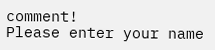comment!
Please enter your name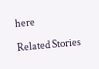here

Related Stories